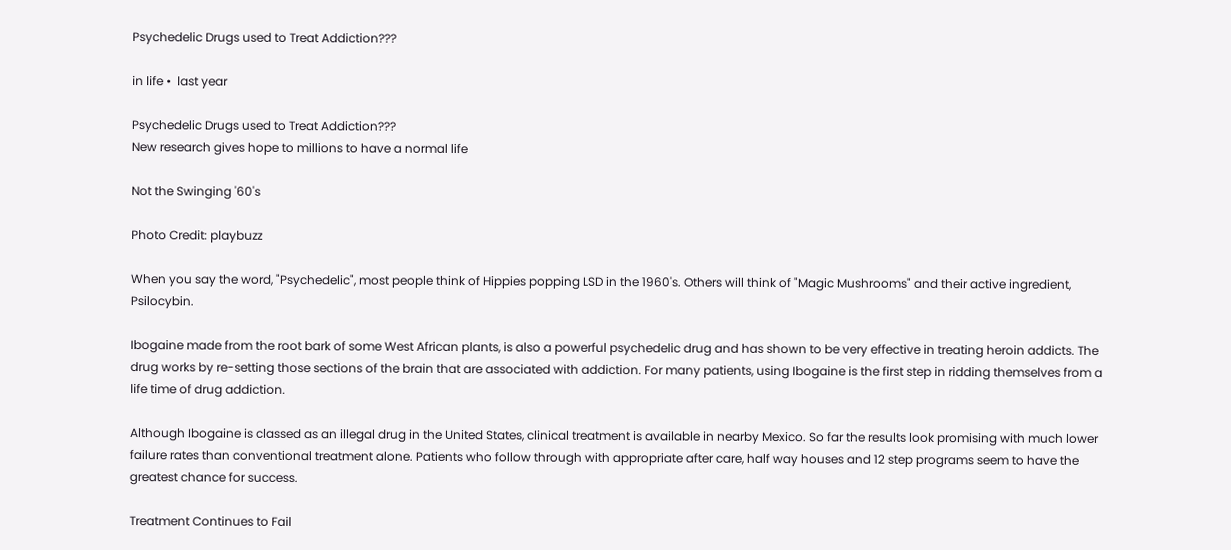Psychedelic Drugs used to Treat Addiction???

in life •  last year

Psychedelic Drugs used to Treat Addiction???
New research gives hope to millions to have a normal life

Not the Swinging '60's

Photo Credit: playbuzz

When you say the word, "Psychedelic", most people think of Hippies popping LSD in the 1960's. Others will think of "Magic Mushrooms" and their active ingredient, Psilocybin.

Ibogaine made from the root bark of some West African plants, is also a powerful psychedelic drug and has shown to be very effective in treating heroin addicts. The drug works by re-setting those sections of the brain that are associated with addiction. For many patients, using Ibogaine is the first step in ridding themselves from a life time of drug addiction.

Although Ibogaine is classed as an illegal drug in the United States, clinical treatment is available in nearby Mexico. So far the results look promising with much lower failure rates than conventional treatment alone. Patients who follow through with appropriate after care, half way houses and 12 step programs seem to have the greatest chance for success.

Treatment Continues to Fail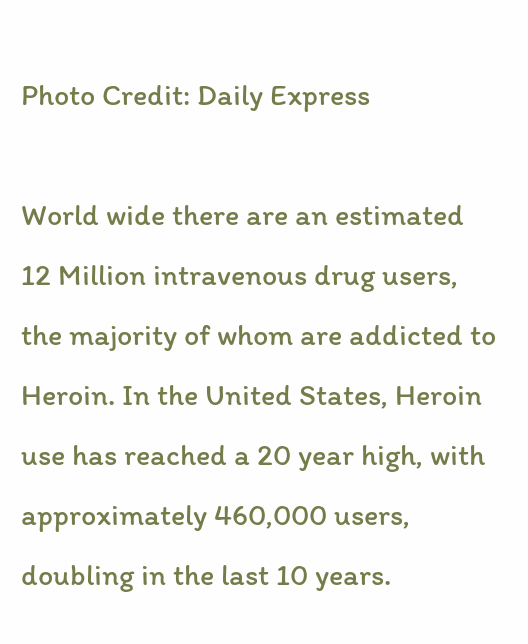Photo Credit: Daily Express

World wide there are an estimated 12 Million intravenous drug users, the majority of whom are addicted to Heroin. In the United States, Heroin use has reached a 20 year high, with approximately 460,000 users, doubling in the last 10 years.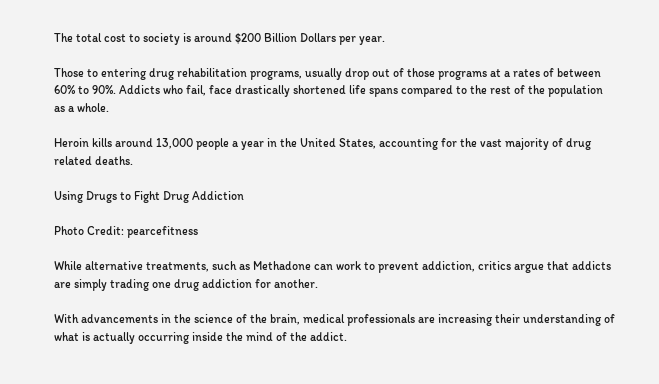The total cost to society is around $200 Billion Dollars per year.

Those to entering drug rehabilitation programs, usually drop out of those programs at a rates of between 60% to 90%. Addicts who fail, face drastically shortened life spans compared to the rest of the population as a whole.

Heroin kills around 13,000 people a year in the United States, accounting for the vast majority of drug related deaths.

Using Drugs to Fight Drug Addiction

Photo Credit: pearcefitness

While alternative treatments, such as Methadone can work to prevent addiction, critics argue that addicts are simply trading one drug addiction for another.

With advancements in the science of the brain, medical professionals are increasing their understanding of what is actually occurring inside the mind of the addict.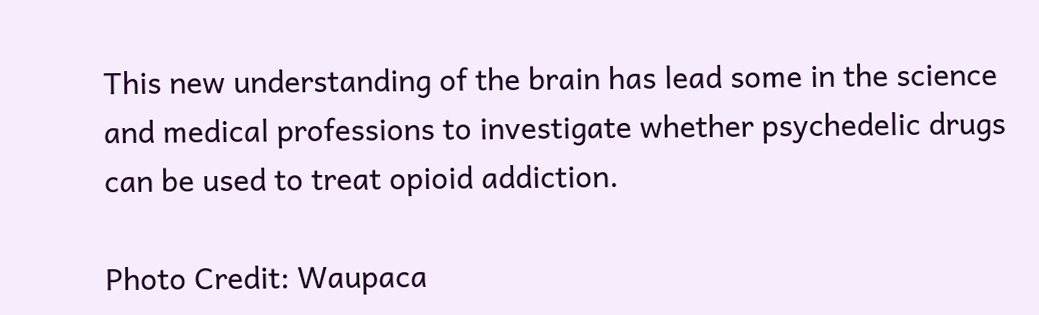This new understanding of the brain has lead some in the science and medical professions to investigate whether psychedelic drugs can be used to treat opioid addiction.

Photo Credit: Waupaca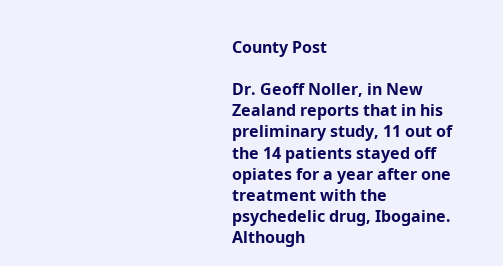County Post

Dr. Geoff Noller, in New Zealand reports that in his preliminary study, 11 out of the 14 patients stayed off opiates for a year after one treatment with the psychedelic drug, Ibogaine. Although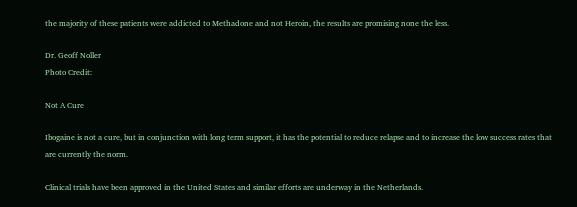the majority of these patients were addicted to Methadone and not Heroin, the results are promising none the less.

Dr. Geoff Noller
Photo Credit:

Not A Cure

Ibogaine is not a cure, but in conjunction with long term support, it has the potential to reduce relapse and to increase the low success rates that are currently the norm.

Clinical trials have been approved in the United States and similar efforts are underway in the Netherlands.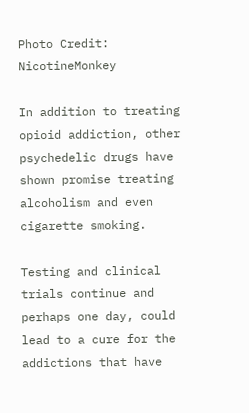Photo Credit: NicotineMonkey

In addition to treating opioid addiction, other psychedelic drugs have shown promise treating alcoholism and even cigarette smoking.

Testing and clinical trials continue and perhaps one day, could lead to a cure for the addictions that have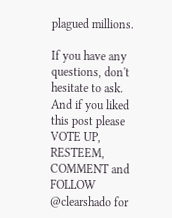plagued millions.

If you have any questions, don't hesitate to ask. And if you liked this post please VOTE UP, RESTEEM, COMMENT and FOLLOW @clearshado for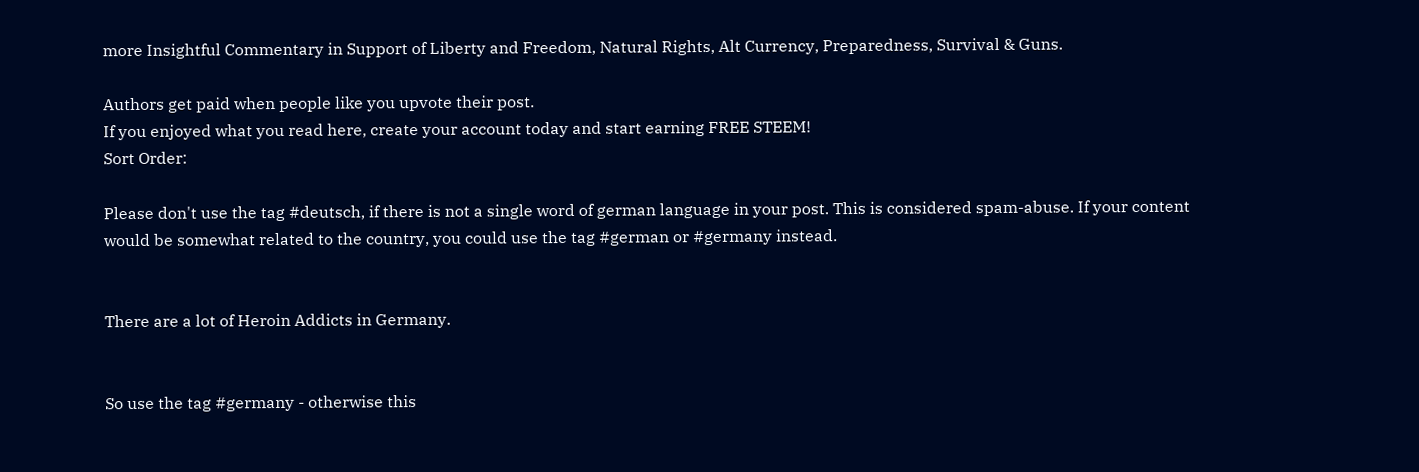more Insightful Commentary in Support of Liberty and Freedom, Natural Rights, Alt Currency, Preparedness, Survival & Guns.

Authors get paid when people like you upvote their post.
If you enjoyed what you read here, create your account today and start earning FREE STEEM!
Sort Order:

Please don't use the tag #deutsch, if there is not a single word of german language in your post. This is considered spam-abuse. If your content would be somewhat related to the country, you could use the tag #german or #germany instead.


There are a lot of Heroin Addicts in Germany.


So use the tag #germany - otherwise this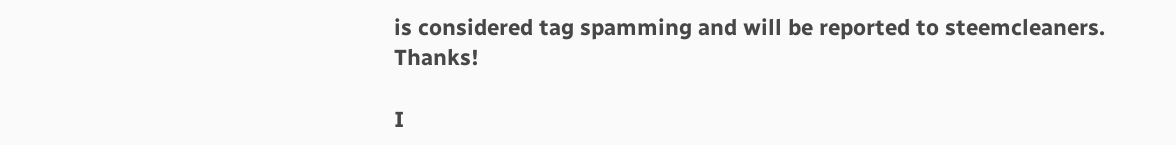is considered tag spamming and will be reported to steemcleaners. Thanks!

I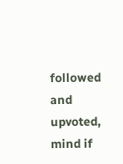followed and upvoted, mind if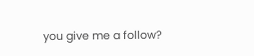you give me a follow?